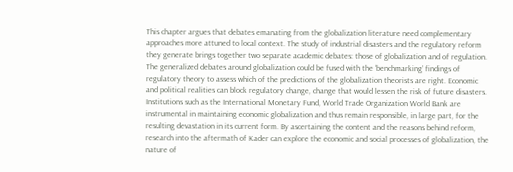This chapter argues that debates emanating from the globalization literature need complementary approaches more attuned to local context. The study of industrial disasters and the regulatory reform they generate brings together two separate academic debates: those of globalization and of regulation. The generalized debates around globalization could be fused with the ‘benchmarking’ findings of regulatory theory to assess which of the predictions of the globalization theorists are right. Economic and political realities can block regulatory change, change that would lessen the risk of future disasters. Institutions such as the International Monetary Fund, World Trade Organization World Bank are instrumental in maintaining economic globalization and thus remain responsible, in large part, for the resulting devastation in its current form. By ascertaining the content and the reasons behind reform, research into the aftermath of Kader can explore the economic and social processes of globalization, the nature of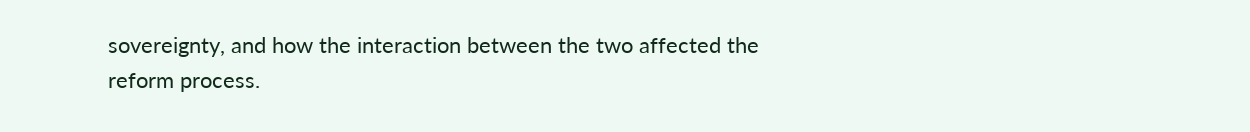sovereignty, and how the interaction between the two affected the reform process.